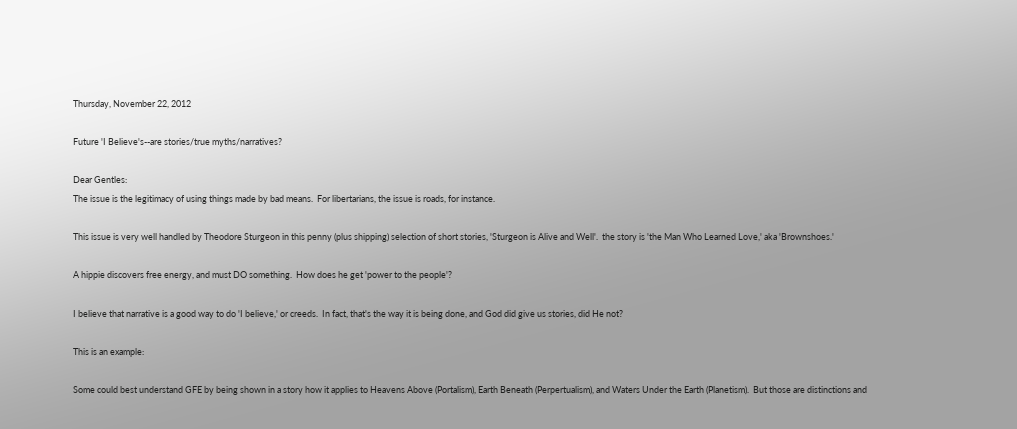Thursday, November 22, 2012

Future 'I Believe's--are stories/true myths/narratives?

Dear Gentles:
The issue is the legitimacy of using things made by bad means.  For libertarians, the issue is roads, for instance.

This issue is very well handled by Theodore Sturgeon in this penny (plus shipping) selection of short stories, 'Sturgeon is Alive and Well'.  the story is 'the Man Who Learned Love,' aka 'Brownshoes.'

A hippie discovers free energy, and must DO something.  How does he get 'power to the people'?

I believe that narrative is a good way to do 'I believe,' or creeds.  In fact, that's the way it is being done, and God did give us stories, did He not?

This is an example:

Some could best understand GFE by being shown in a story how it applies to Heavens Above (Portalism), Earth Beneath (Perpertualism), and Waters Under the Earth (Planetism).  But those are distinctions and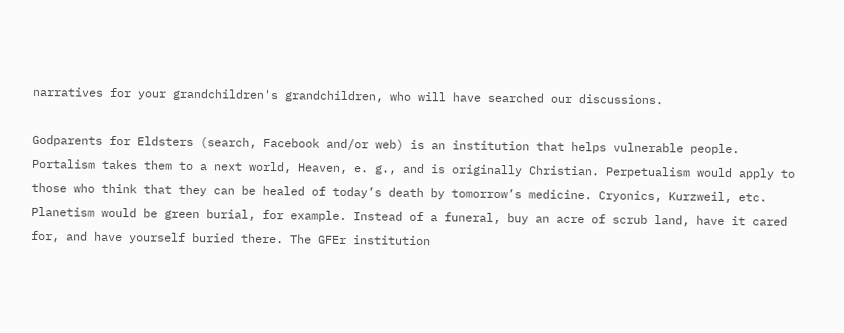narratives for your grandchildren's grandchildren, who will have searched our discussions.

Godparents for Eldsters (search, Facebook and/or web) is an institution that helps vulnerable people.  Portalism takes them to a next world, Heaven, e. g., and is originally Christian. Perpetualism would apply to those who think that they can be healed of today’s death by tomorrow’s medicine. Cryonics, Kurzweil, etc. Planetism would be green burial, for example. Instead of a funeral, buy an acre of scrub land, have it cared for, and have yourself buried there. The GFEr institution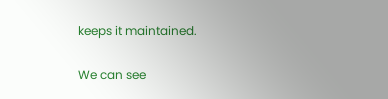keeps it maintained.

We can see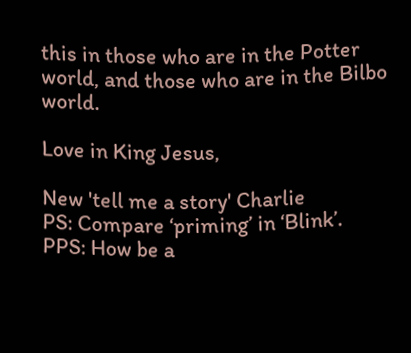this in those who are in the Potter world, and those who are in the Bilbo world.

Love in King Jesus,

New 'tell me a story' Charlie
PS: Compare ‘priming’ in ‘Blink’.
PPS: How be a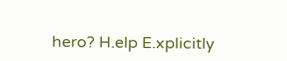hero? H.elp E.xplicitly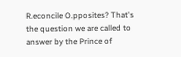R.econcile O.pposites? That's the question we are called to answer by the Prince of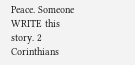Peace. Someone WRITE this story. 2 Corinthians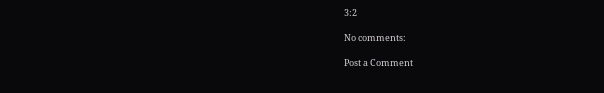3:2

No comments:

Post a Comment